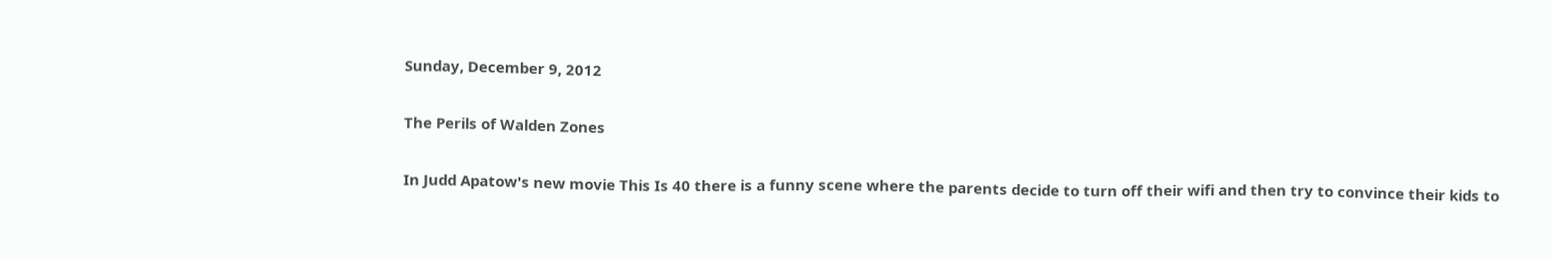Sunday, December 9, 2012

The Perils of Walden Zones

In Judd Apatow's new movie This Is 40 there is a funny scene where the parents decide to turn off their wifi and then try to convince their kids to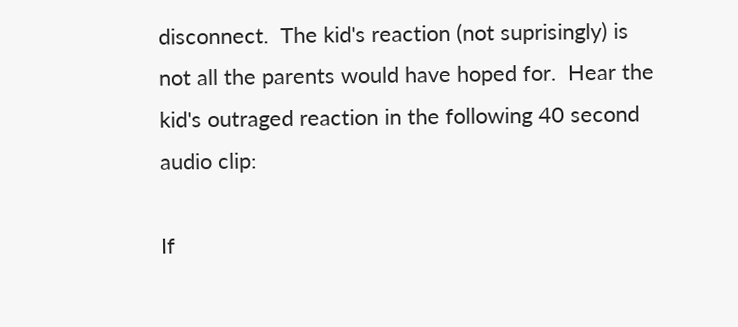disconnect.  The kid's reaction (not suprisingly) is not all the parents would have hoped for.  Hear the kid's outraged reaction in the following 40 second audio clip:

If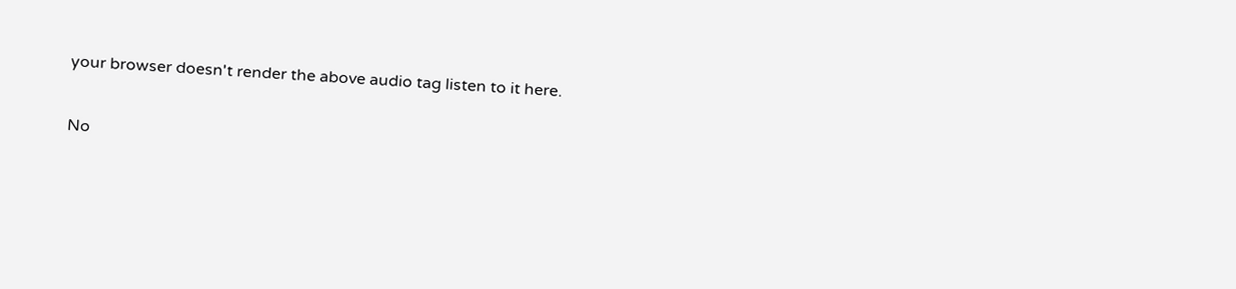your browser doesn't render the above audio tag listen to it here.

No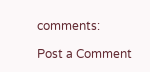comments:

Post a Comment